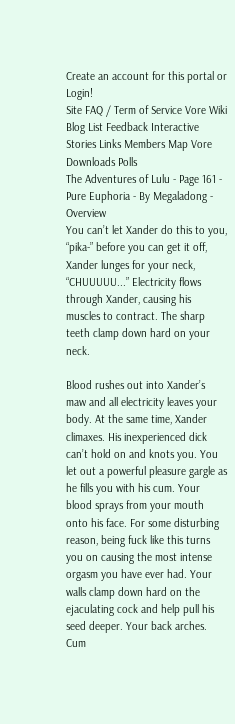Create an account for this portal or Login!
Site FAQ / Term of Service Vore Wiki Blog List Feedback Interactive Stories Links Members Map Vore Downloads Polls
The Adventures of Lulu - Page 161 - Pure Euphoria - By Megaladong - Overview
You can’t let Xander do this to you, “pika-” before you can get it off, Xander lunges for your neck, “CHUUUUU...” Electricity flows through Xander, causing his muscles to contract. The sharp teeth clamp down hard on your neck.

Blood rushes out into Xander’s maw and all electricity leaves your body. At the same time, Xander climaxes. His inexperienced dick can’t hold on and knots you. You let out a powerful pleasure gargle as he fills you with his cum. Your blood sprays from your mouth onto his face. For some disturbing reason, being fuck like this turns you on causing the most intense orgasm you have ever had. Your walls clamp down hard on the ejaculating cock and help pull his seed deeper. Your back arches. Cum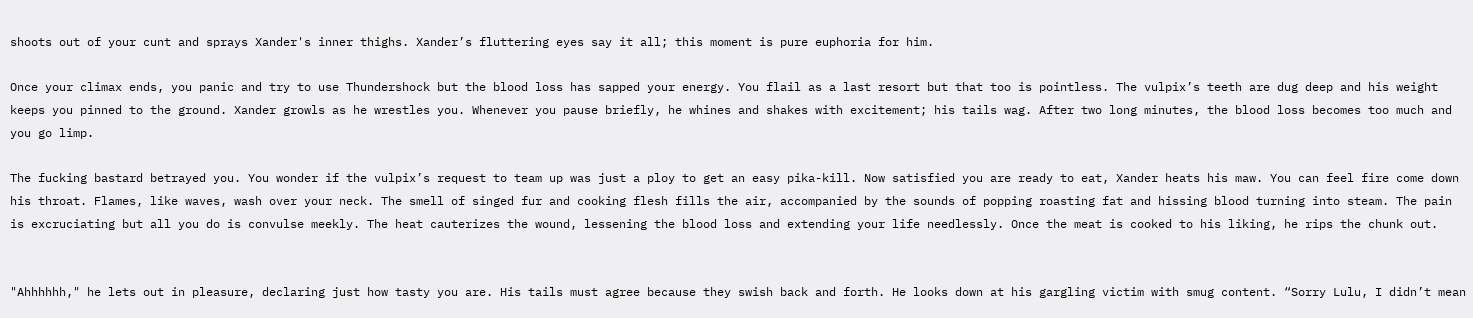shoots out of your cunt and sprays Xander's inner thighs. Xander’s fluttering eyes say it all; this moment is pure euphoria for him.

Once your climax ends, you panic and try to use Thundershock but the blood loss has sapped your energy. You flail as a last resort but that too is pointless. The vulpix’s teeth are dug deep and his weight keeps you pinned to the ground. Xander growls as he wrestles you. Whenever you pause briefly, he whines and shakes with excitement; his tails wag. After two long minutes, the blood loss becomes too much and you go limp.

The fucking bastard betrayed you. You wonder if the vulpix’s request to team up was just a ploy to get an easy pika-kill. Now satisfied you are ready to eat, Xander heats his maw. You can feel fire come down his throat. Flames, like waves, wash over your neck. The smell of singed fur and cooking flesh fills the air, accompanied by the sounds of popping roasting fat and hissing blood turning into steam. The pain is excruciating but all you do is convulse meekly. The heat cauterizes the wound, lessening the blood loss and extending your life needlessly. Once the meat is cooked to his liking, he rips the chunk out.


"Ahhhhhh," he lets out in pleasure, declaring just how tasty you are. His tails must agree because they swish back and forth. He looks down at his gargling victim with smug content. “Sorry Lulu, I didn’t mean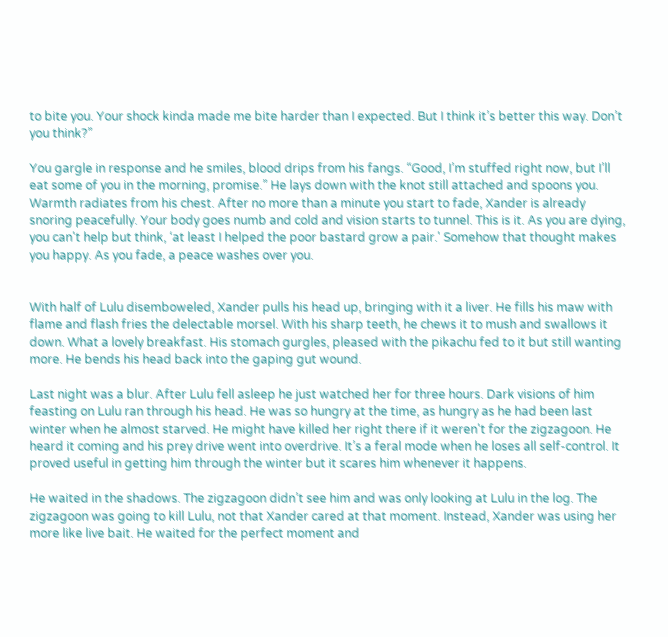to bite you. Your shock kinda made me bite harder than I expected. But I think it’s better this way. Don’t you think?”

You gargle in response and he smiles, blood drips from his fangs. “Good, I’m stuffed right now, but I’ll eat some of you in the morning, promise.” He lays down with the knot still attached and spoons you. Warmth radiates from his chest. After no more than a minute you start to fade, Xander is already snoring peacefully. Your body goes numb and cold and vision starts to tunnel. This is it. As you are dying, you can't help but think, ‘at least I helped the poor bastard grow a pair.' Somehow that thought makes you happy. As you fade, a peace washes over you.


With half of Lulu disemboweled, Xander pulls his head up, bringing with it a liver. He fills his maw with flame and flash fries the delectable morsel. With his sharp teeth, he chews it to mush and swallows it down. What a lovely breakfast. His stomach gurgles, pleased with the pikachu fed to it but still wanting more. He bends his head back into the gaping gut wound.

Last night was a blur. After Lulu fell asleep he just watched her for three hours. Dark visions of him feasting on Lulu ran through his head. He was so hungry at the time, as hungry as he had been last winter when he almost starved. He might have killed her right there if it weren't for the zigzagoon. He heard it coming and his prey drive went into overdrive. It’s a feral mode when he loses all self-control. It proved useful in getting him through the winter but it scares him whenever it happens.

He waited in the shadows. The zigzagoon didn’t see him and was only looking at Lulu in the log. The zigzagoon was going to kill Lulu, not that Xander cared at that moment. Instead, Xander was using her more like live bait. He waited for the perfect moment and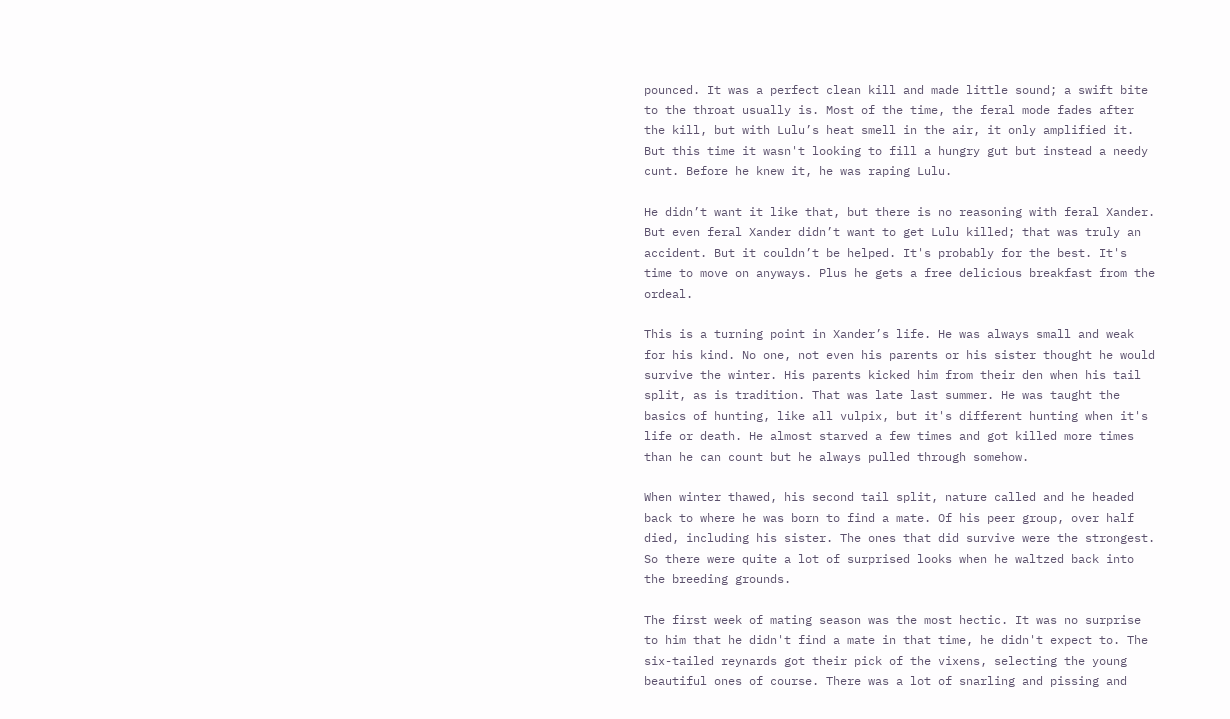pounced. It was a perfect clean kill and made little sound; a swift bite to the throat usually is. Most of the time, the feral mode fades after the kill, but with Lulu’s heat smell in the air, it only amplified it. But this time it wasn't looking to fill a hungry gut but instead a needy cunt. Before he knew it, he was raping Lulu.

He didn’t want it like that, but there is no reasoning with feral Xander. But even feral Xander didn’t want to get Lulu killed; that was truly an accident. But it couldn’t be helped. It's probably for the best. It's time to move on anyways. Plus he gets a free delicious breakfast from the ordeal.

This is a turning point in Xander’s life. He was always small and weak for his kind. No one, not even his parents or his sister thought he would survive the winter. His parents kicked him from their den when his tail split, as is tradition. That was late last summer. He was taught the basics of hunting, like all vulpix, but it's different hunting when it's life or death. He almost starved a few times and got killed more times than he can count but he always pulled through somehow.

When winter thawed, his second tail split, nature called and he headed back to where he was born to find a mate. Of his peer group, over half died, including his sister. The ones that did survive were the strongest. So there were quite a lot of surprised looks when he waltzed back into the breeding grounds.

The first week of mating season was the most hectic. It was no surprise to him that he didn't find a mate in that time, he didn't expect to. The six-tailed reynards got their pick of the vixens, selecting the young beautiful ones of course. There was a lot of snarling and pissing and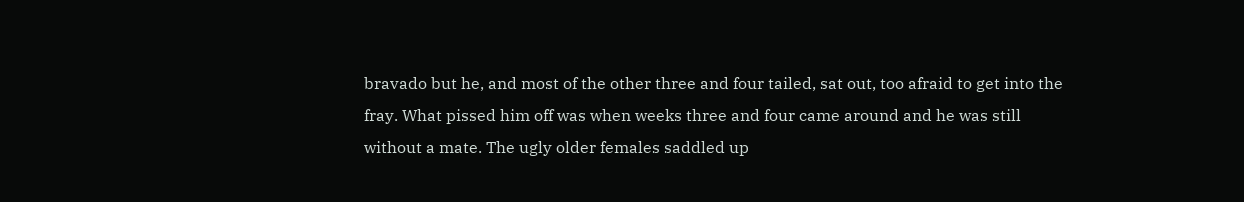bravado but he, and most of the other three and four tailed, sat out, too afraid to get into the fray. What pissed him off was when weeks three and four came around and he was still without a mate. The ugly older females saddled up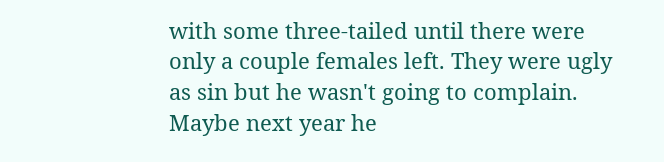with some three-tailed until there were only a couple females left. They were ugly as sin but he wasn't going to complain. Maybe next year he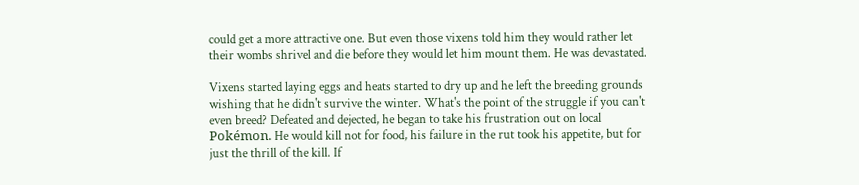could get a more attractive one. But even those vixens told him they would rather let their wombs shrivel and die before they would let him mount them. He was devastated.

Vixens started laying eggs and heats started to dry up and he left the breeding grounds wishing that he didn't survive the winter. What's the point of the struggle if you can't even breed? Defeated and dejected, he began to take his frustration out on local Pokémon. He would kill not for food, his failure in the rut took his appetite, but for just the thrill of the kill. If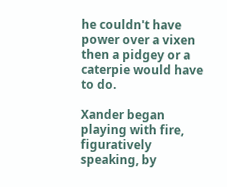he couldn't have power over a vixen then a pidgey or a caterpie would have to do.

Xander began playing with fire, figuratively speaking, by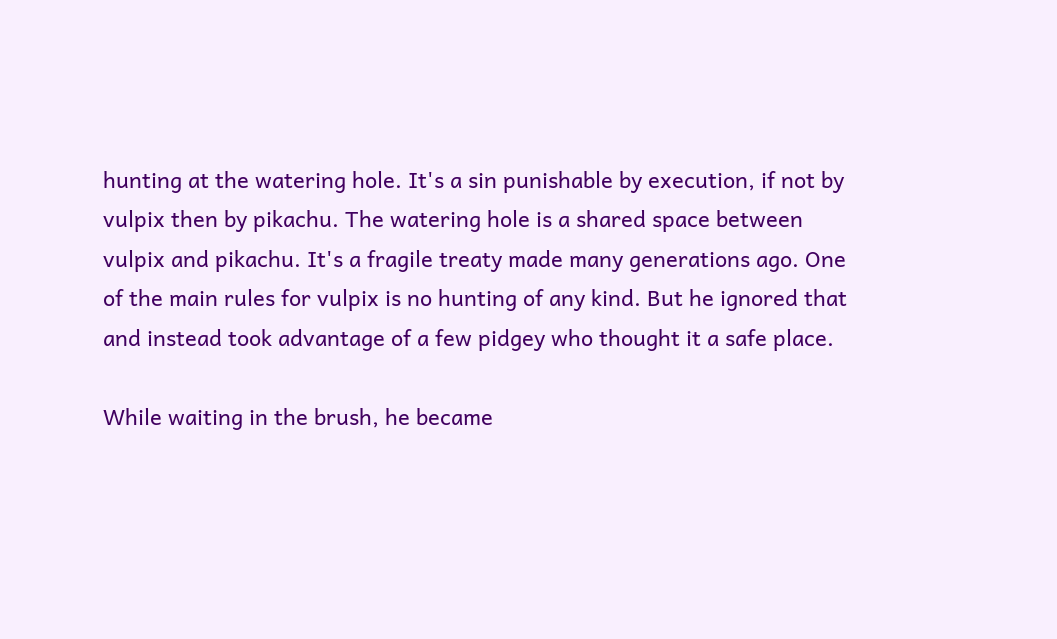hunting at the watering hole. It's a sin punishable by execution, if not by vulpix then by pikachu. The watering hole is a shared space between vulpix and pikachu. It's a fragile treaty made many generations ago. One of the main rules for vulpix is no hunting of any kind. But he ignored that and instead took advantage of a few pidgey who thought it a safe place.

While waiting in the brush, he became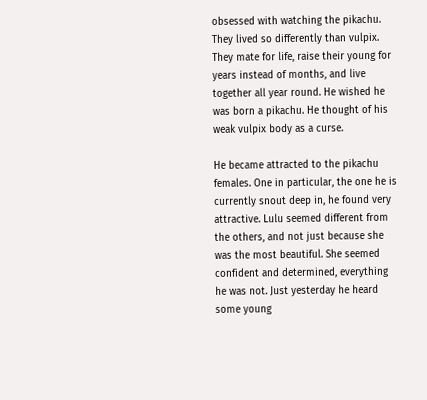obsessed with watching the pikachu. They lived so differently than vulpix. They mate for life, raise their young for years instead of months, and live together all year round. He wished he was born a pikachu. He thought of his weak vulpix body as a curse.

He became attracted to the pikachu females. One in particular, the one he is currently snout deep in, he found very attractive. Lulu seemed different from the others, and not just because she was the most beautiful. She seemed confident and determined, everything he was not. Just yesterday he heard some young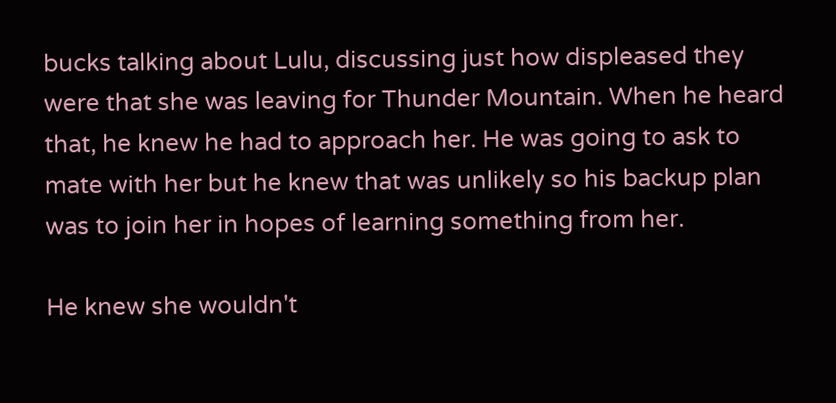bucks talking about Lulu, discussing just how displeased they were that she was leaving for Thunder Mountain. When he heard that, he knew he had to approach her. He was going to ask to mate with her but he knew that was unlikely so his backup plan was to join her in hopes of learning something from her.

He knew she wouldn't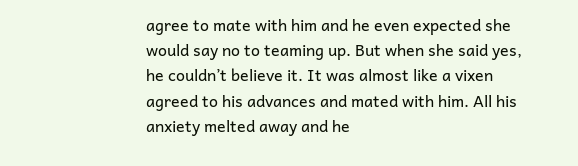agree to mate with him and he even expected she would say no to teaming up. But when she said yes, he couldn’t believe it. It was almost like a vixen agreed to his advances and mated with him. All his anxiety melted away and he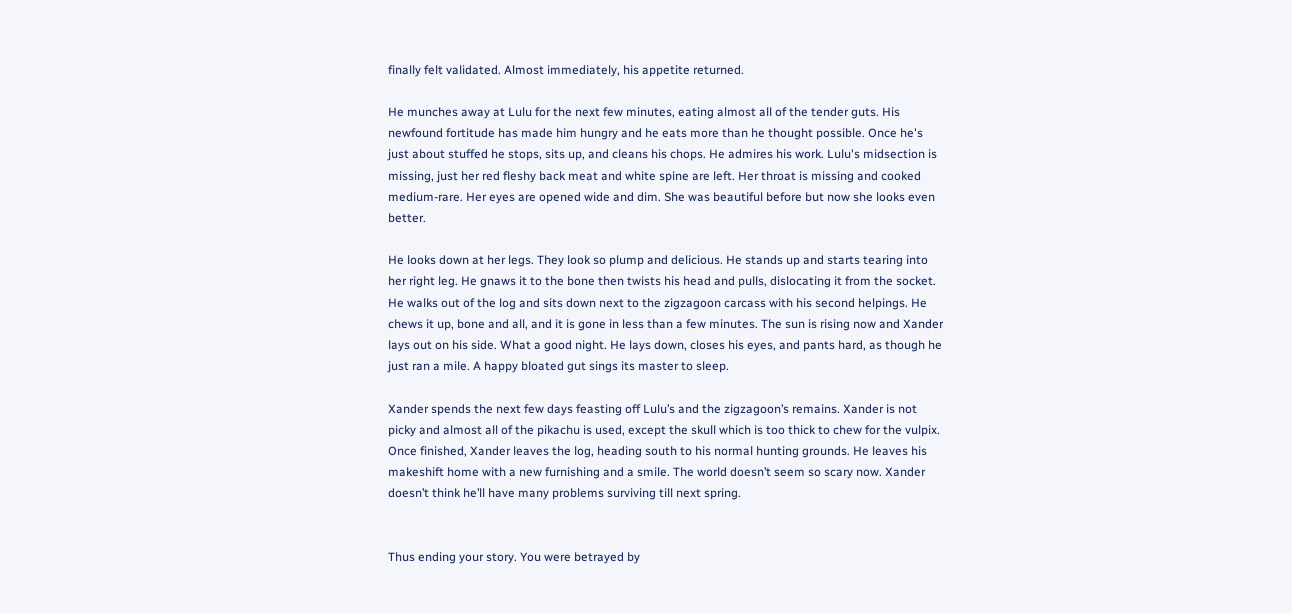finally felt validated. Almost immediately, his appetite returned.

He munches away at Lulu for the next few minutes, eating almost all of the tender guts. His newfound fortitude has made him hungry and he eats more than he thought possible. Once he's just about stuffed he stops, sits up, and cleans his chops. He admires his work. Lulu's midsection is missing, just her red fleshy back meat and white spine are left. Her throat is missing and cooked medium-rare. Her eyes are opened wide and dim. She was beautiful before but now she looks even better.

He looks down at her legs. They look so plump and delicious. He stands up and starts tearing into her right leg. He gnaws it to the bone then twists his head and pulls, dislocating it from the socket. He walks out of the log and sits down next to the zigzagoon carcass with his second helpings. He chews it up, bone and all, and it is gone in less than a few minutes. The sun is rising now and Xander lays out on his side. What a good night. He lays down, closes his eyes, and pants hard, as though he just ran a mile. A happy bloated gut sings its master to sleep.

Xander spends the next few days feasting off Lulu’s and the zigzagoon’s remains. Xander is not picky and almost all of the pikachu is used, except the skull which is too thick to chew for the vulpix. Once finished, Xander leaves the log, heading south to his normal hunting grounds. He leaves his makeshift home with a new furnishing and a smile. The world doesn’t seem so scary now. Xander doesn’t think he’ll have many problems surviving till next spring.


Thus ending your story. You were betrayed by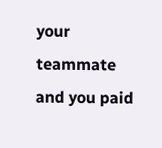your teammate and you paid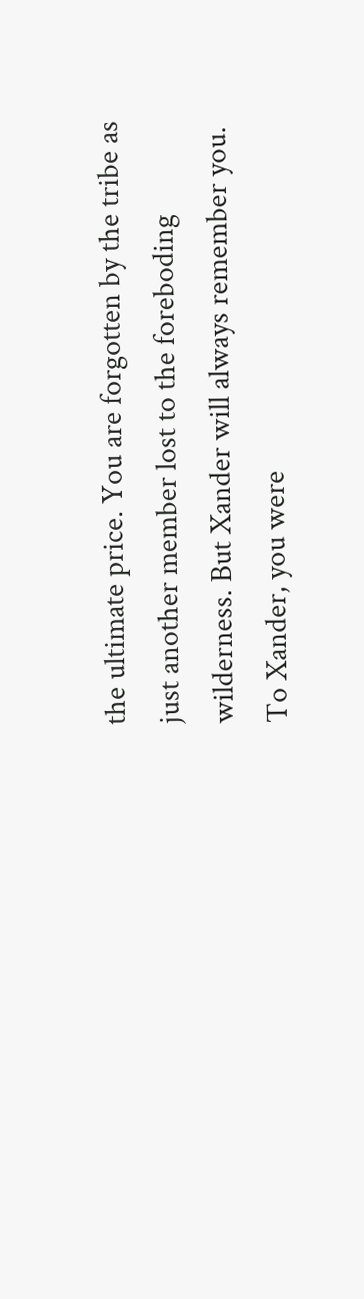the ultimate price. You are forgotten by the tribe as just another member lost to the foreboding wilderness. But Xander will always remember you. To Xander, you were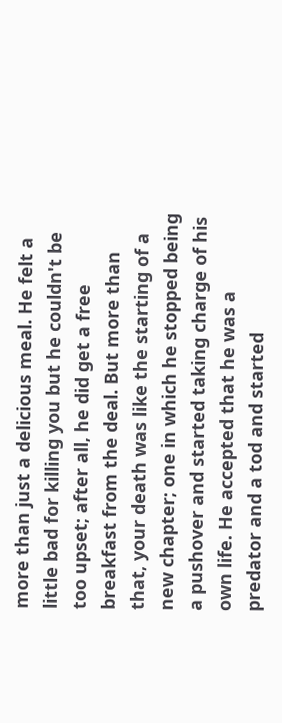more than just a delicious meal. He felt a little bad for killing you but he couldn't be too upset; after all, he did get a free breakfast from the deal. But more than that, your death was like the starting of a new chapter; one in which he stopped being a pushover and started taking charge of his own life. He accepted that he was a predator and a tod and started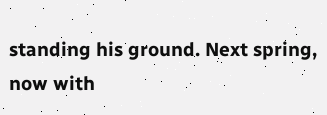standing his ground. Next spring, now with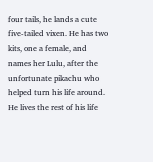four tails, he lands a cute five-tailed vixen. He has two kits, one a female, and names her Lulu, after the unfortunate pikachu who helped turn his life around. He lives the rest of his life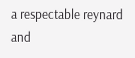a respectable reynard and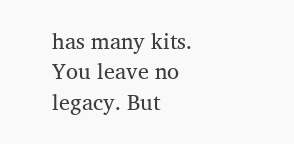has many kits. You leave no legacy. But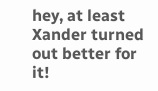hey, at least Xander turned out better for it!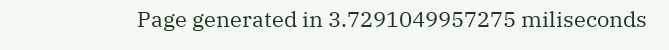Page generated in 3.7291049957275 miliseconds